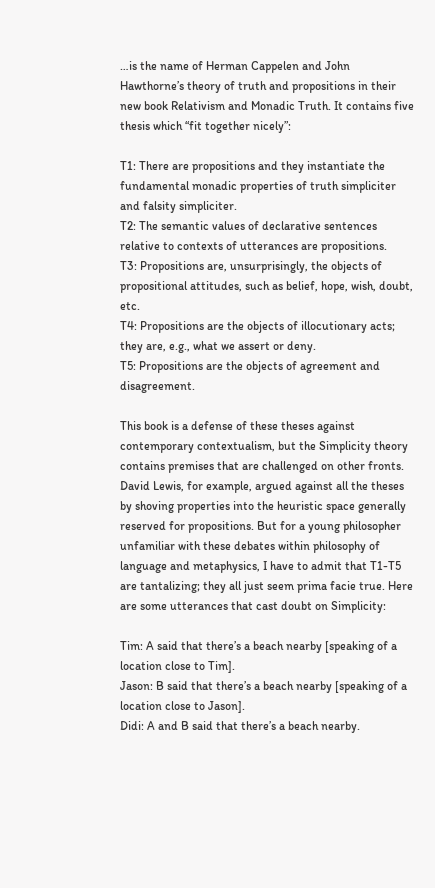…is the name of Herman Cappelen and John Hawthorne’s theory of truth and propositions in their new book Relativism and Monadic Truth. It contains five thesis which “fit together nicely”:

T1: There are propositions and they instantiate the fundamental monadic properties of truth simpliciter and falsity simpliciter.
T2: The semantic values of declarative sentences relative to contexts of utterances are propositions.
T3: Propositions are, unsurprisingly, the objects of propositional attitudes, such as belief, hope, wish, doubt, etc.
T4: Propositions are the objects of illocutionary acts; they are, e.g., what we assert or deny.
T5: Propositions are the objects of agreement and disagreement.

This book is a defense of these theses against contemporary contextualism, but the Simplicity theory contains premises that are challenged on other fronts. David Lewis, for example, argued against all the theses by shoving properties into the heuristic space generally reserved for propositions. But for a young philosopher unfamiliar with these debates within philosophy of language and metaphysics, I have to admit that T1-T5 are tantalizing; they all just seem prima facie true. Here are some utterances that cast doubt on Simplicity:

Tim: A said that there’s a beach nearby [speaking of a location close to Tim].
Jason: B said that there’s a beach nearby [speaking of a location close to Jason].
Didi: A and B said that there’s a beach nearby.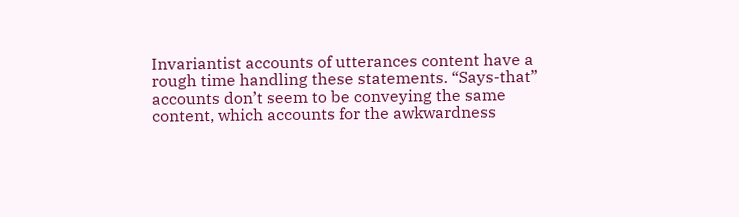Invariantist accounts of utterances content have a rough time handling these statements. “Says-that” accounts don’t seem to be conveying the same content, which accounts for the awkwardness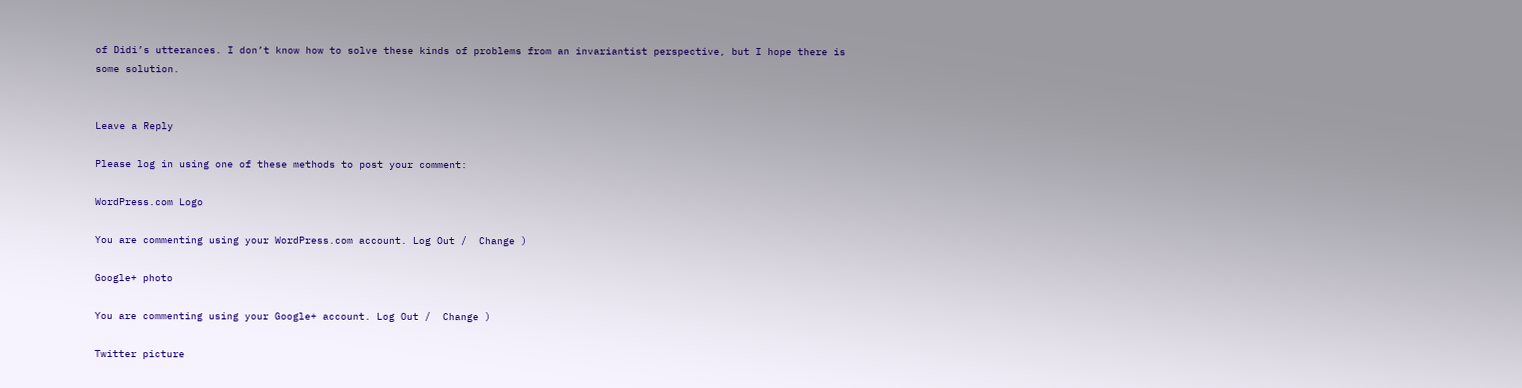of Didi’s utterances. I don’t know how to solve these kinds of problems from an invariantist perspective, but I hope there is some solution.


Leave a Reply

Please log in using one of these methods to post your comment:

WordPress.com Logo

You are commenting using your WordPress.com account. Log Out /  Change )

Google+ photo

You are commenting using your Google+ account. Log Out /  Change )

Twitter picture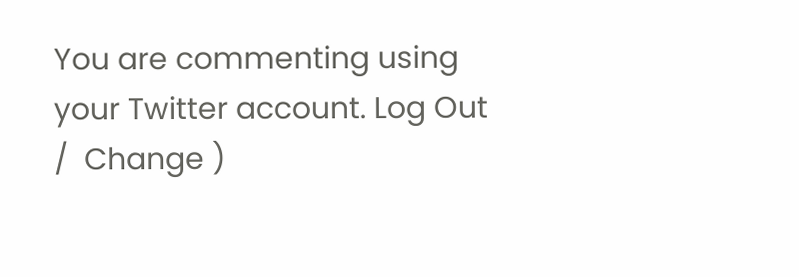You are commenting using your Twitter account. Log Out /  Change )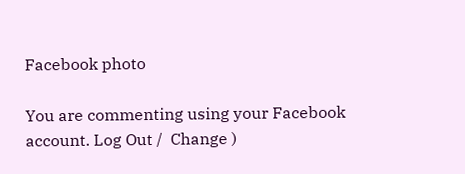Facebook photo

You are commenting using your Facebook account. Log Out /  Change )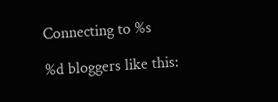Connecting to %s

%d bloggers like this: